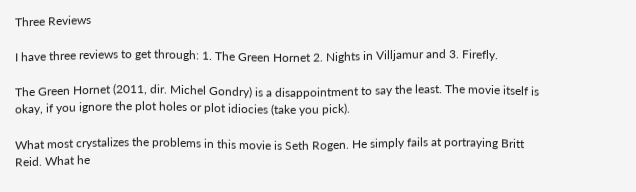Three Reviews

I have three reviews to get through: 1. The Green Hornet 2. Nights in Villjamur and 3. Firefly.

The Green Hornet (2011, dir. Michel Gondry) is a disappointment to say the least. The movie itself is okay, if you ignore the plot holes or plot idiocies (take you pick).

What most crystalizes the problems in this movie is Seth Rogen. He simply fails at portraying Britt Reid. What he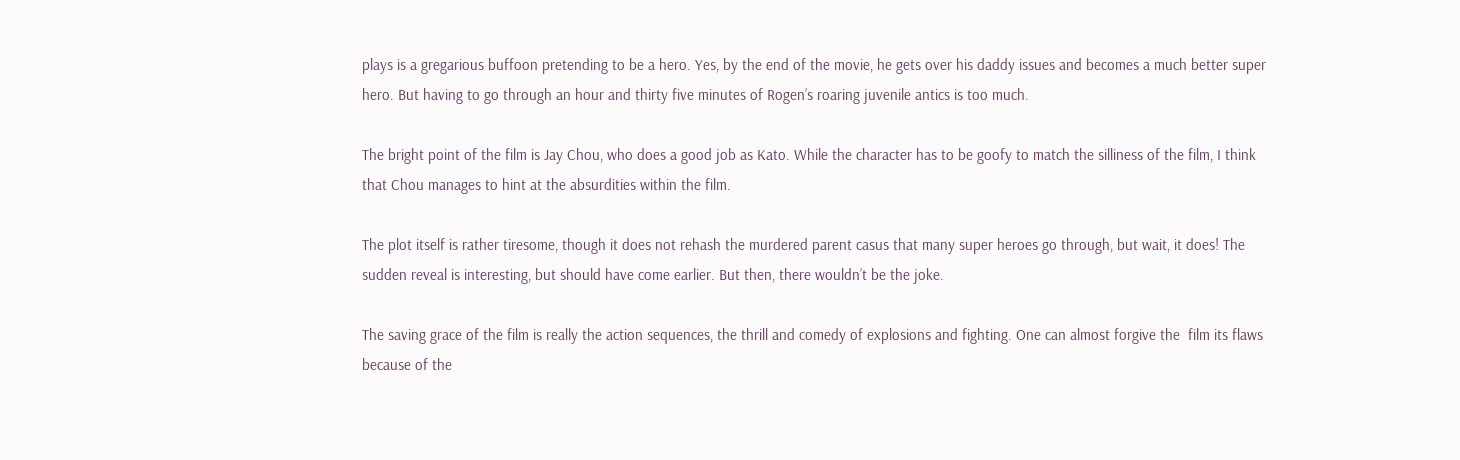plays is a gregarious buffoon pretending to be a hero. Yes, by the end of the movie, he gets over his daddy issues and becomes a much better super hero. But having to go through an hour and thirty five minutes of Rogen’s roaring juvenile antics is too much.

The bright point of the film is Jay Chou, who does a good job as Kato. While the character has to be goofy to match the silliness of the film, I think that Chou manages to hint at the absurdities within the film.

The plot itself is rather tiresome, though it does not rehash the murdered parent casus that many super heroes go through, but wait, it does! The sudden reveal is interesting, but should have come earlier. But then, there wouldn’t be the joke.

The saving grace of the film is really the action sequences, the thrill and comedy of explosions and fighting. One can almost forgive the  film its flaws because of the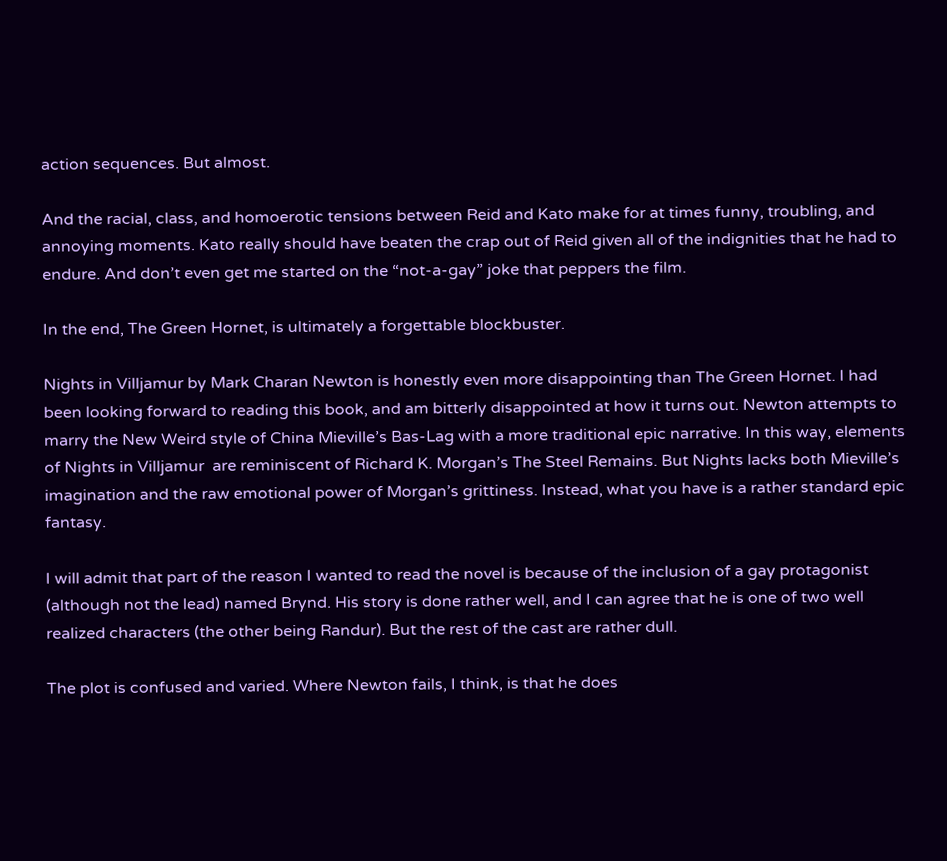action sequences. But almost.

And the racial, class, and homoerotic tensions between Reid and Kato make for at times funny, troubling, and annoying moments. Kato really should have beaten the crap out of Reid given all of the indignities that he had to endure. And don’t even get me started on the “not-a-gay” joke that peppers the film.

In the end, The Green Hornet, is ultimately a forgettable blockbuster.

Nights in Villjamur by Mark Charan Newton is honestly even more disappointing than The Green Hornet. I had been looking forward to reading this book, and am bitterly disappointed at how it turns out. Newton attempts to marry the New Weird style of China Mieville’s Bas-Lag with a more traditional epic narrative. In this way, elements of Nights in Villjamur  are reminiscent of Richard K. Morgan’s The Steel Remains. But Nights lacks both Mieville’s imagination and the raw emotional power of Morgan’s grittiness. Instead, what you have is a rather standard epic fantasy.

I will admit that part of the reason I wanted to read the novel is because of the inclusion of a gay protagonist (although not the lead) named Brynd. His story is done rather well, and I can agree that he is one of two well realized characters (the other being Randur). But the rest of the cast are rather dull.

The plot is confused and varied. Where Newton fails, I think, is that he does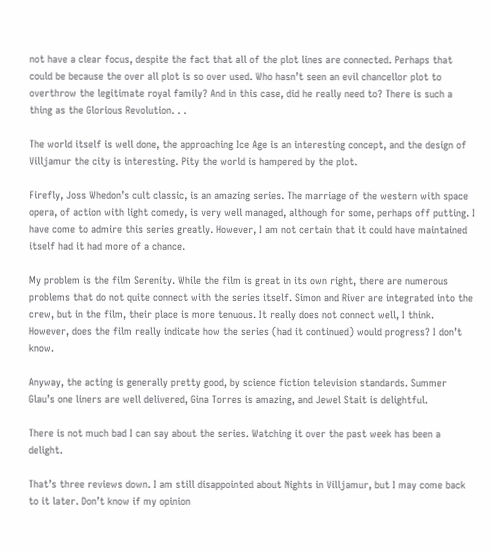not have a clear focus, despite the fact that all of the plot lines are connected. Perhaps that could be because the over all plot is so over used. Who hasn’t seen an evil chancellor plot to overthrow the legitimate royal family? And in this case, did he really need to? There is such a thing as the Glorious Revolution. . .

The world itself is well done, the approaching Ice Age is an interesting concept, and the design of Villjamur the city is interesting. Pity the world is hampered by the plot.

Firefly, Joss Whedon’s cult classic, is an amazing series. The marriage of the western with space opera, of action with light comedy, is very well managed, although for some, perhaps off putting. I have come to admire this series greatly. However, I am not certain that it could have maintained itself had it had more of a chance.

My problem is the film Serenity. While the film is great in its own right, there are numerous problems that do not quite connect with the series itself. Simon and River are integrated into the crew, but in the film, their place is more tenuous. It really does not connect well, I think. However, does the film really indicate how the series (had it continued) would progress? I don’t know.

Anyway, the acting is generally pretty good, by science fiction television standards. Summer Glau’s one liners are well delivered, Gina Torres is amazing, and Jewel Stait is delightful.

There is not much bad I can say about the series. Watching it over the past week has been a delight.

That’s three reviews down. I am still disappointed about Nights in Villjamur, but I may come back to it later. Don’t know if my opinion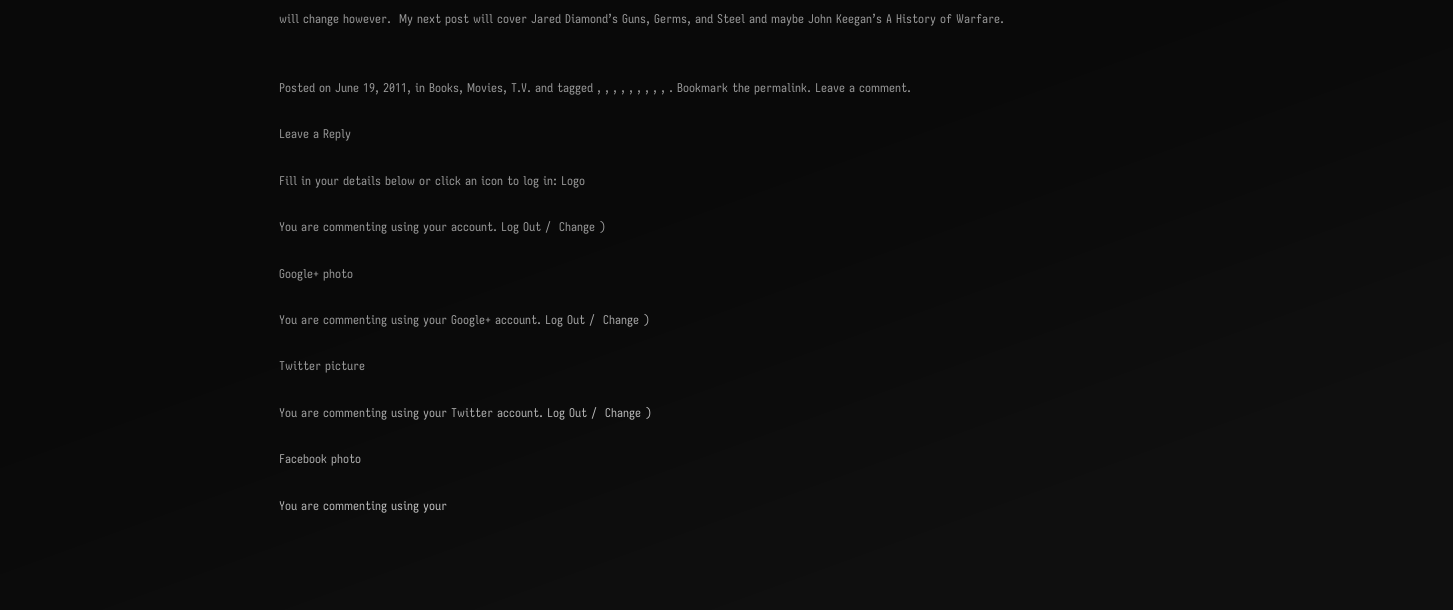will change however.  My next post will cover Jared Diamond’s Guns, Germs, and Steel and maybe John Keegan’s A History of Warfare.


Posted on June 19, 2011, in Books, Movies, T.V. and tagged , , , , , , , , , . Bookmark the permalink. Leave a comment.

Leave a Reply

Fill in your details below or click an icon to log in: Logo

You are commenting using your account. Log Out /  Change )

Google+ photo

You are commenting using your Google+ account. Log Out /  Change )

Twitter picture

You are commenting using your Twitter account. Log Out /  Change )

Facebook photo

You are commenting using your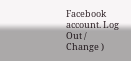Facebook account. Log Out /  Change )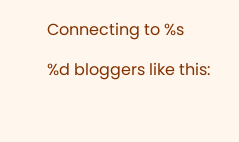Connecting to %s

%d bloggers like this: